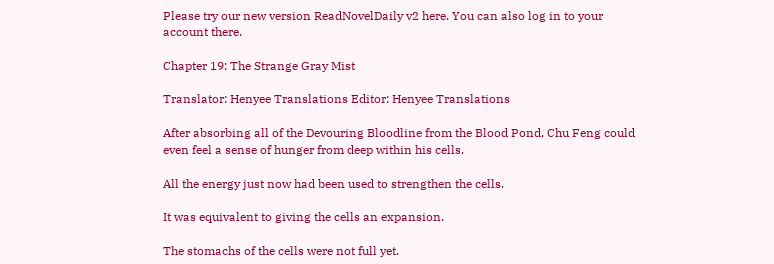Please try our new version ReadNovelDaily v2 here. You can also log in to your account there.

Chapter 19: The Strange Gray Mist

Translator: Henyee Translations Editor: Henyee Translations

After absorbing all of the Devouring Bloodline from the Blood Pond, Chu Feng could even feel a sense of hunger from deep within his cells.

All the energy just now had been used to strengthen the cells.

It was equivalent to giving the cells an expansion.

The stomachs of the cells were not full yet.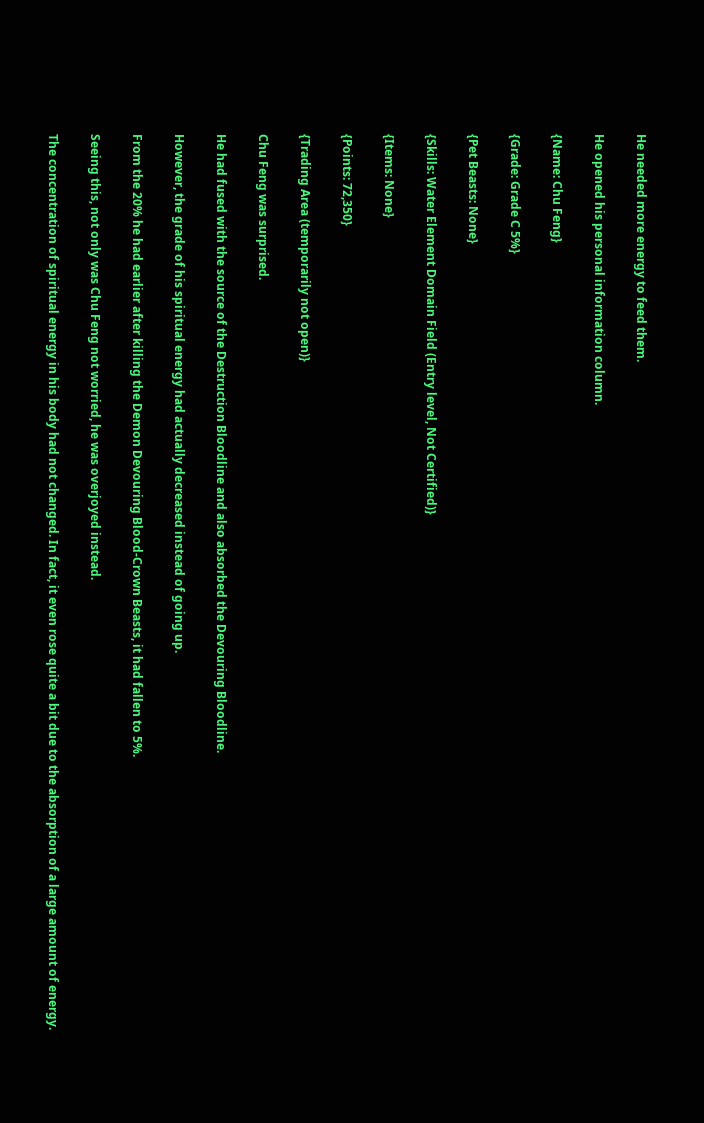He needed more energy to feed them.

He opened his personal information column.

{Name: Chu Feng}

{Grade: Grade C 5%}

{Pet Beasts: None}

{Skills: Water Element Domain Field (Entry level, Not Certified)}

{Items: None}

{Points: 72,350}

{Trading Area (temporarily not open)}

Chu Feng was surprised.

He had fused with the source of the Destruction Bloodline and also absorbed the Devouring Bloodline.

However, the grade of his spiritual energy had actually decreased instead of going up.

From the 20% he had earlier after killing the Demon Devouring Blood-Crown Beasts, it had fallen to 5%.

Seeing this, not only was Chu Feng not worried, he was overjoyed instead.

The concentration of spiritual energy in his body had not changed. In fact, it even rose quite a bit due to the absorption of a large amount of energy.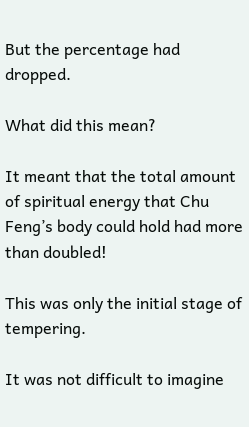But the percentage had dropped.

What did this mean?

It meant that the total amount of spiritual energy that Chu Feng’s body could hold had more than doubled!

This was only the initial stage of tempering.

It was not difficult to imagine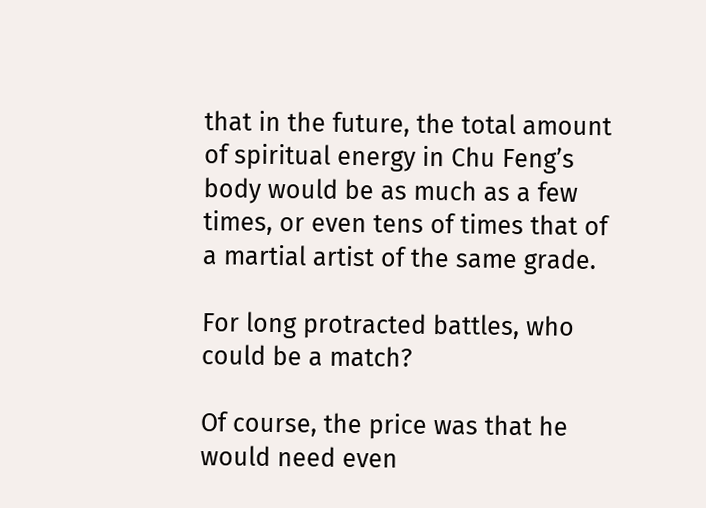that in the future, the total amount of spiritual energy in Chu Feng’s body would be as much as a few times, or even tens of times that of a martial artist of the same grade.

For long protracted battles, who could be a match?

Of course, the price was that he would need even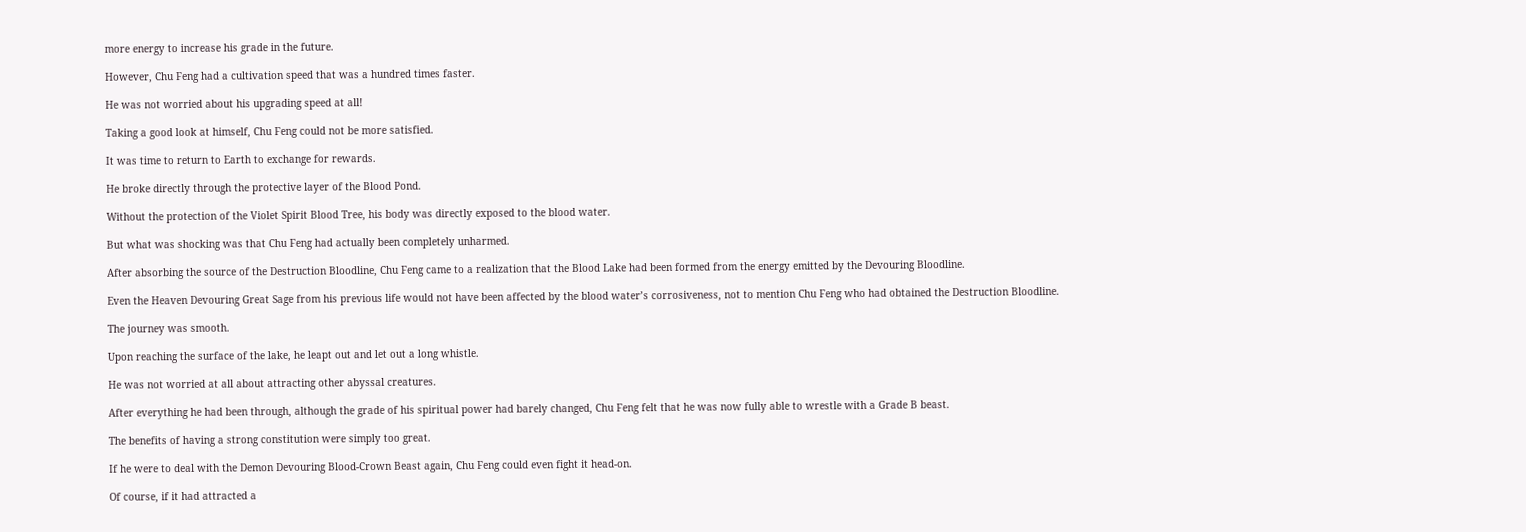more energy to increase his grade in the future.

However, Chu Feng had a cultivation speed that was a hundred times faster.

He was not worried about his upgrading speed at all!

Taking a good look at himself, Chu Feng could not be more satisfied.

It was time to return to Earth to exchange for rewards.

He broke directly through the protective layer of the Blood Pond.

Without the protection of the Violet Spirit Blood Tree, his body was directly exposed to the blood water.

But what was shocking was that Chu Feng had actually been completely unharmed.

After absorbing the source of the Destruction Bloodline, Chu Feng came to a realization that the Blood Lake had been formed from the energy emitted by the Devouring Bloodline.

Even the Heaven Devouring Great Sage from his previous life would not have been affected by the blood water’s corrosiveness, not to mention Chu Feng who had obtained the Destruction Bloodline.

The journey was smooth.

Upon reaching the surface of the lake, he leapt out and let out a long whistle.

He was not worried at all about attracting other abyssal creatures.

After everything he had been through, although the grade of his spiritual power had barely changed, Chu Feng felt that he was now fully able to wrestle with a Grade B beast.

The benefits of having a strong constitution were simply too great.

If he were to deal with the Demon Devouring Blood-Crown Beast again, Chu Feng could even fight it head-on.

Of course, if it had attracted a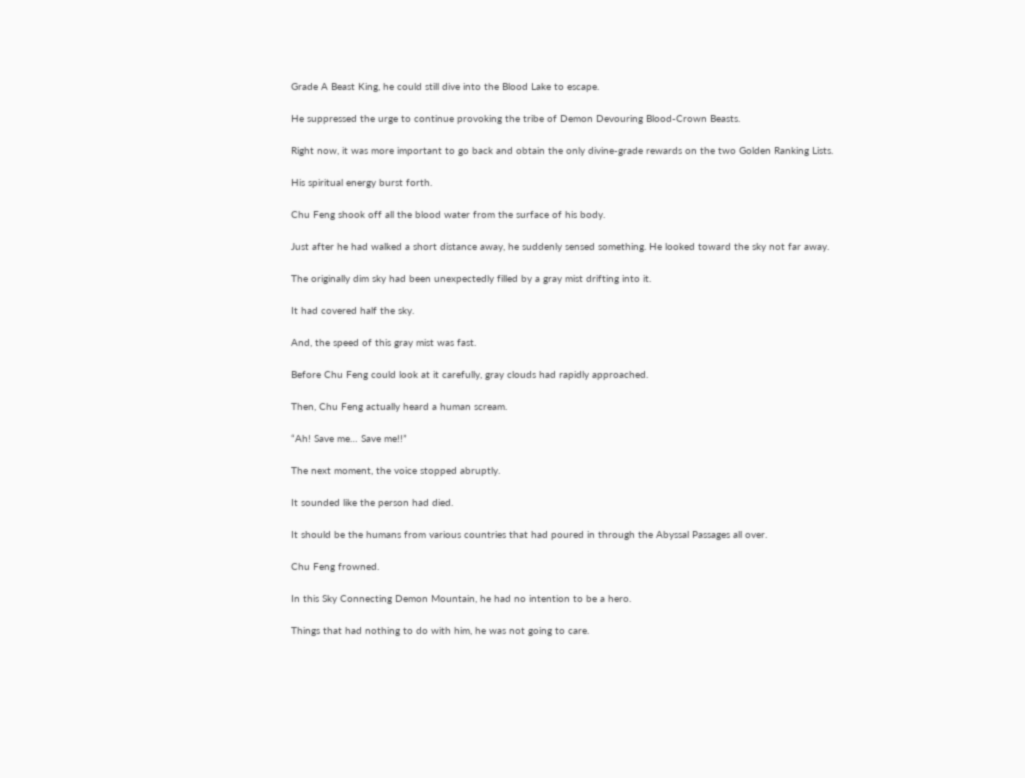Grade A Beast King, he could still dive into the Blood Lake to escape.

He suppressed the urge to continue provoking the tribe of Demon Devouring Blood-Crown Beasts.

Right now, it was more important to go back and obtain the only divine-grade rewards on the two Golden Ranking Lists.

His spiritual energy burst forth.

Chu Feng shook off all the blood water from the surface of his body.

Just after he had walked a short distance away, he suddenly sensed something. He looked toward the sky not far away.

The originally dim sky had been unexpectedly filled by a gray mist drifting into it.

It had covered half the sky.

And, the speed of this gray mist was fast.

Before Chu Feng could look at it carefully, gray clouds had rapidly approached.

Then, Chu Feng actually heard a human scream.

“Ah! Save me… Save me!!”

The next moment, the voice stopped abruptly.

It sounded like the person had died.

It should be the humans from various countries that had poured in through the Abyssal Passages all over.

Chu Feng frowned.

In this Sky Connecting Demon Mountain, he had no intention to be a hero.

Things that had nothing to do with him, he was not going to care.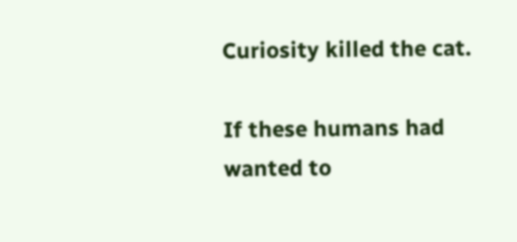Curiosity killed the cat.

If these humans had wanted to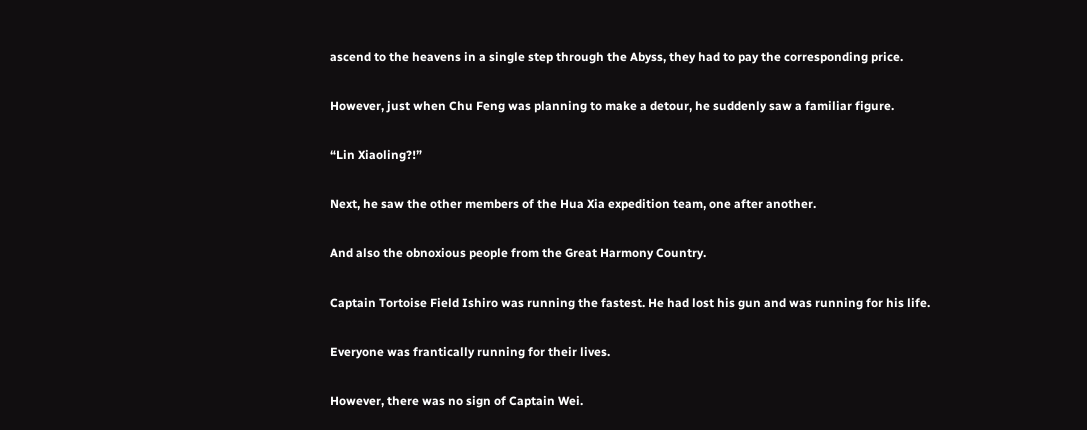ascend to the heavens in a single step through the Abyss, they had to pay the corresponding price.

However, just when Chu Feng was planning to make a detour, he suddenly saw a familiar figure.

“Lin Xiaoling?!”

Next, he saw the other members of the Hua Xia expedition team, one after another.

And also the obnoxious people from the Great Harmony Country.

Captain Tortoise Field Ishiro was running the fastest. He had lost his gun and was running for his life.

Everyone was frantically running for their lives.

However, there was no sign of Captain Wei.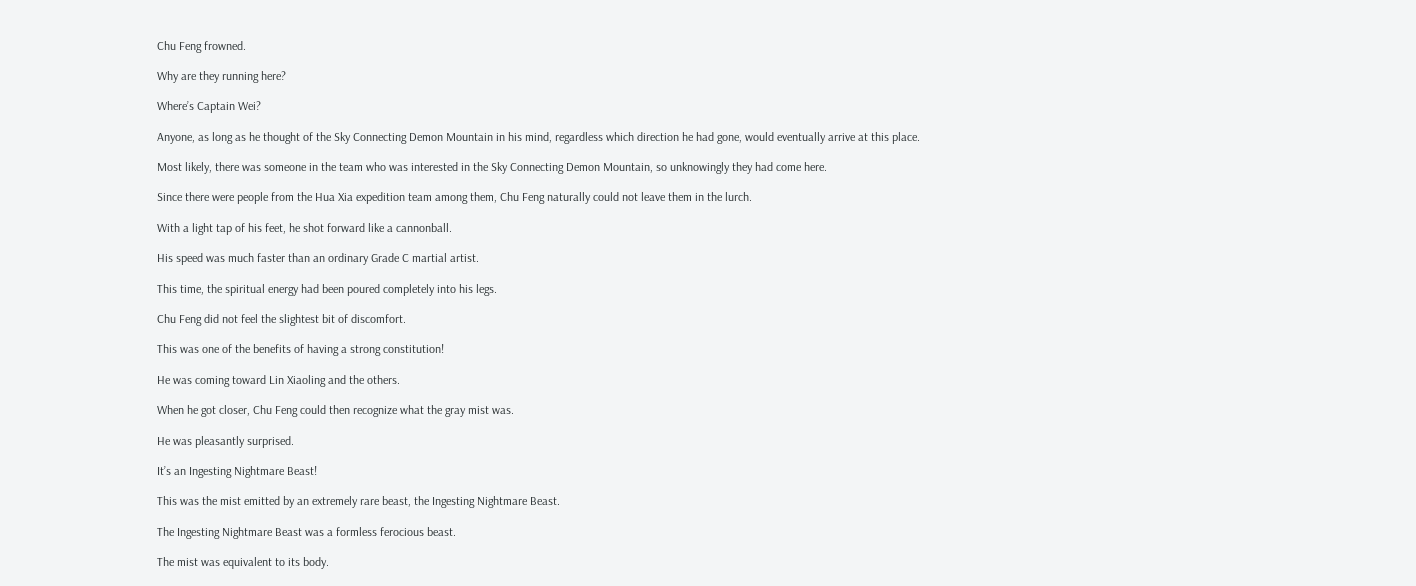Chu Feng frowned.

Why are they running here?

Where’s Captain Wei?

Anyone, as long as he thought of the Sky Connecting Demon Mountain in his mind, regardless which direction he had gone, would eventually arrive at this place.

Most likely, there was someone in the team who was interested in the Sky Connecting Demon Mountain, so unknowingly they had come here.

Since there were people from the Hua Xia expedition team among them, Chu Feng naturally could not leave them in the lurch.

With a light tap of his feet, he shot forward like a cannonball.

His speed was much faster than an ordinary Grade C martial artist.

This time, the spiritual energy had been poured completely into his legs.

Chu Feng did not feel the slightest bit of discomfort.

This was one of the benefits of having a strong constitution!

He was coming toward Lin Xiaoling and the others.

When he got closer, Chu Feng could then recognize what the gray mist was.

He was pleasantly surprised.

It’s an Ingesting Nightmare Beast!

This was the mist emitted by an extremely rare beast, the Ingesting Nightmare Beast.

The Ingesting Nightmare Beast was a formless ferocious beast.

The mist was equivalent to its body.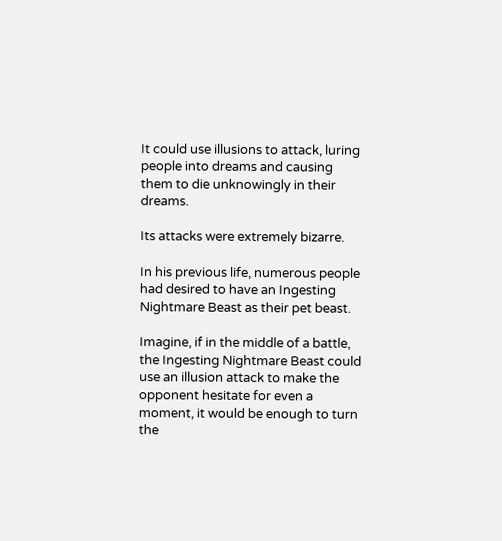It could use illusions to attack, luring people into dreams and causing them to die unknowingly in their dreams.

Its attacks were extremely bizarre.

In his previous life, numerous people had desired to have an Ingesting Nightmare Beast as their pet beast.

Imagine, if in the middle of a battle, the Ingesting Nightmare Beast could use an illusion attack to make the opponent hesitate for even a moment, it would be enough to turn the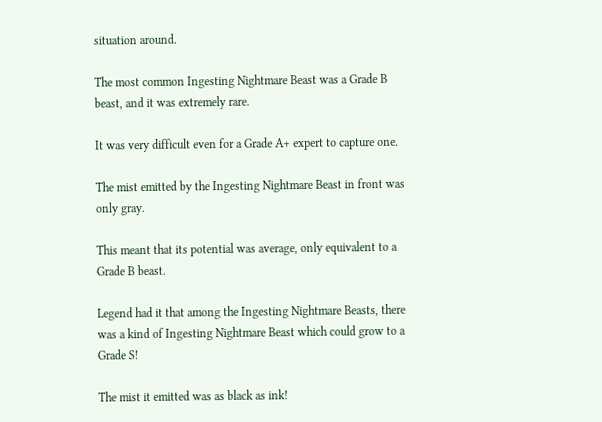situation around.

The most common Ingesting Nightmare Beast was a Grade B beast, and it was extremely rare.

It was very difficult even for a Grade A+ expert to capture one.

The mist emitted by the Ingesting Nightmare Beast in front was only gray.

This meant that its potential was average, only equivalent to a Grade B beast.

Legend had it that among the Ingesting Nightmare Beasts, there was a kind of Ingesting Nightmare Beast which could grow to a Grade S!

The mist it emitted was as black as ink!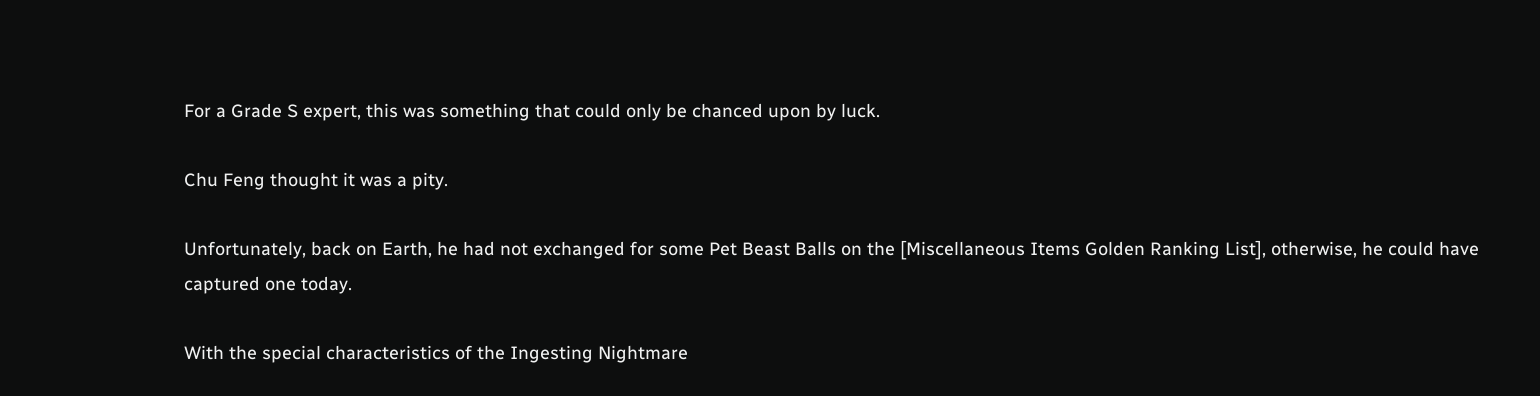For a Grade S expert, this was something that could only be chanced upon by luck.

Chu Feng thought it was a pity.

Unfortunately, back on Earth, he had not exchanged for some Pet Beast Balls on the [Miscellaneous Items Golden Ranking List], otherwise, he could have captured one today.

With the special characteristics of the Ingesting Nightmare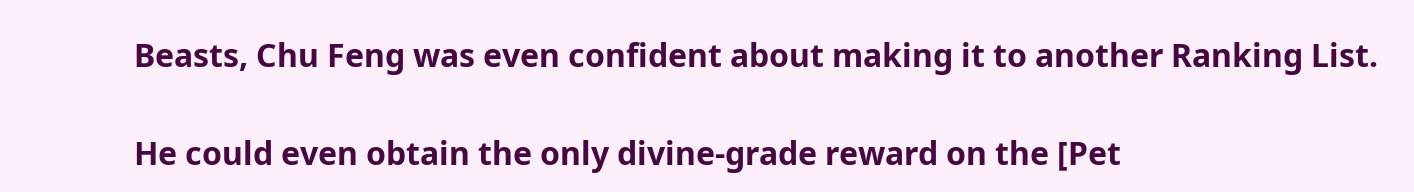Beasts, Chu Feng was even confident about making it to another Ranking List.

He could even obtain the only divine-grade reward on the [Pet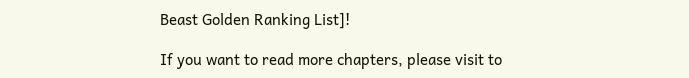Beast Golden Ranking List]!

If you want to read more chapters, please visit to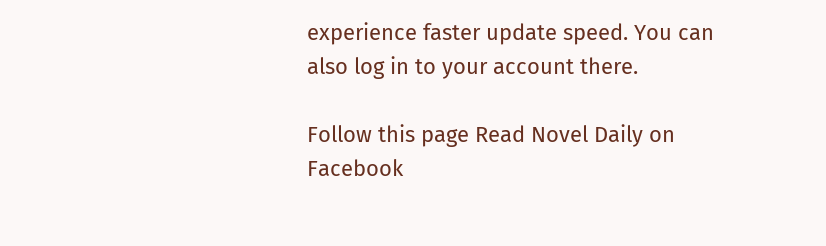experience faster update speed. You can also log in to your account there.

Follow this page Read Novel Daily on Facebook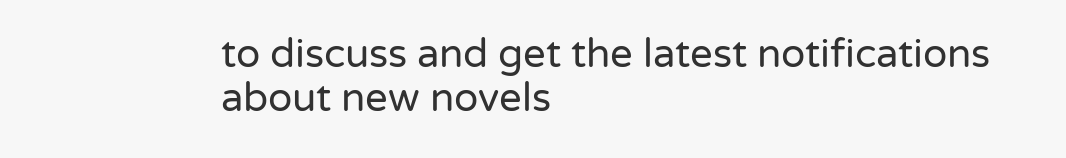to discuss and get the latest notifications about new novels